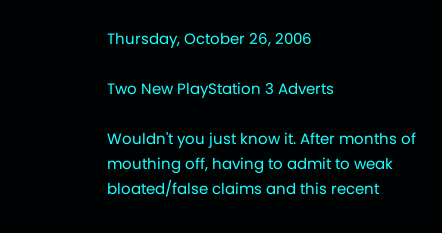Thursday, October 26, 2006

Two New PlayStation 3 Adverts

Wouldn't you just know it. After months of mouthing off, having to admit to weak bloated/false claims and this recent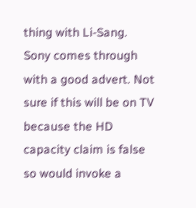thing with Li-Sang. Sony comes through with a good advert. Not sure if this will be on TV because the HD capacity claim is false so would invoke a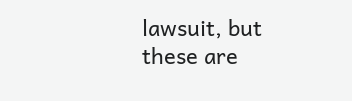lawsuit, but these are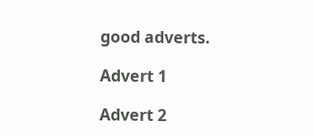good adverts.

Advert 1

Advert 2